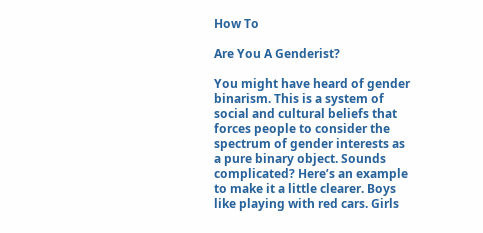How To

Are You A Genderist?

You might have heard of gender binarism. This is a system of social and cultural beliefs that forces people to consider the spectrum of gender interests as a pure binary object. Sounds complicated? Here’s an example to make it a little clearer. Boys like playing with red cars. Girls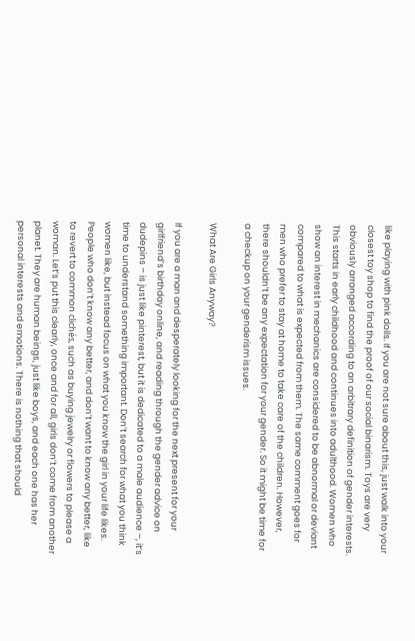like playing with pink dolls. If you are not sure about this, just walk into your closest toy shop to find the proof of our social binarism. Toys are very obviously arranged according to an arbitrary definition of gender interests. This starts in early childhood and continues into adulthood. Women who show an interest in mechanics are considered to be abnormal or deviant compared to what is expected from them. The same comment goes for men who prefer to stay at home to take care of the children. However, there shouldn’t be any expectation for your gender. So it might be time for a checkup on your genderism issues.

What Are Girls Anyway?

If you are a man and desperately looking for the next present for your girlfriend’s birthday online, and reading through the gender advice on dudepins – is just like pinterest, but it is dedicated to a male audience –, it’s time to understand something important. Don’t search for what you think women like, but instead focus on what you know the girl in your life likes. People who don’t know any better, and don’t want to know any better, like to revert to common clichés, such as buying jewelry or flowers to please a woman. Let’s put this clearly, once and for all, girls don’t come from another planet. They are human beings, just like boys, and each one has her personal interests and emotions. There is nothing that should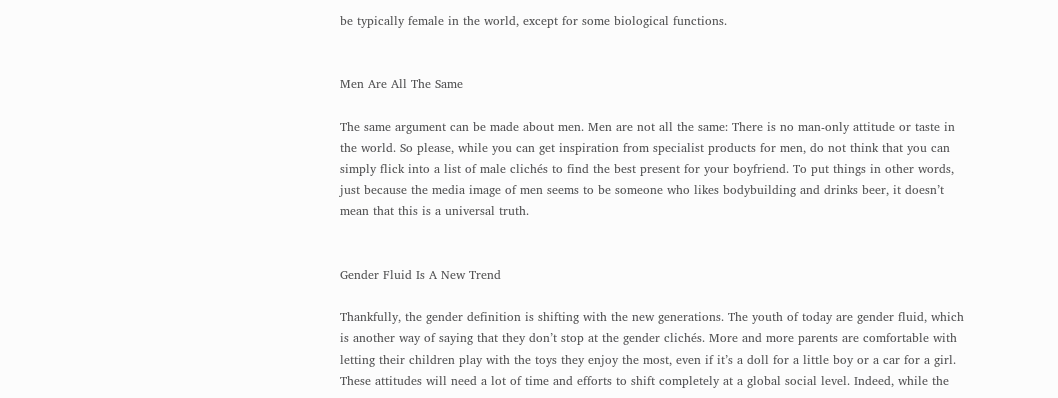be typically female in the world, except for some biological functions.


Men Are All The Same

The same argument can be made about men. Men are not all the same: There is no man-only attitude or taste in the world. So please, while you can get inspiration from specialist products for men, do not think that you can simply flick into a list of male clichés to find the best present for your boyfriend. To put things in other words, just because the media image of men seems to be someone who likes bodybuilding and drinks beer, it doesn’t mean that this is a universal truth.


Gender Fluid Is A New Trend

Thankfully, the gender definition is shifting with the new generations. The youth of today are gender fluid, which is another way of saying that they don’t stop at the gender clichés. More and more parents are comfortable with letting their children play with the toys they enjoy the most, even if it’s a doll for a little boy or a car for a girl. These attitudes will need a lot of time and efforts to shift completely at a global social level. Indeed, while the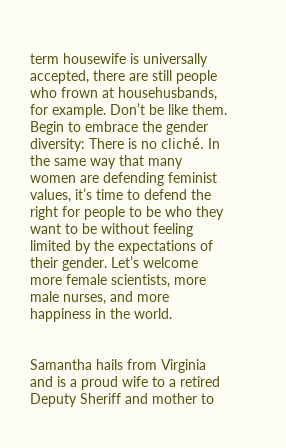term housewife is universally accepted, there are still people who frown at househusbands, for example. Don’t be like them. Begin to embrace the gender diversity: There is no cliché. In the same way that many women are defending feminist values, it’s time to defend the right for people to be who they want to be without feeling limited by the expectations of their gender. Let’s welcome more female scientists, more male nurses, and more happiness in the world.


Samantha hails from Virginia and is a proud wife to a retired Deputy Sheriff and mother to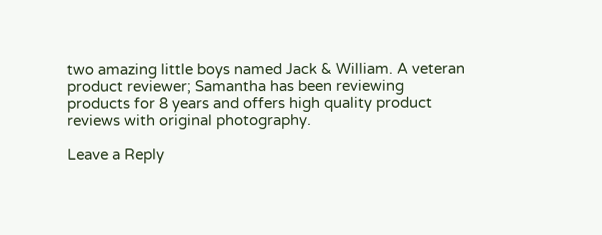two amazing little boys named Jack & William. A veteran product reviewer; Samantha has been reviewing products for 8 years and offers high quality product reviews with original photography.

Leave a Reply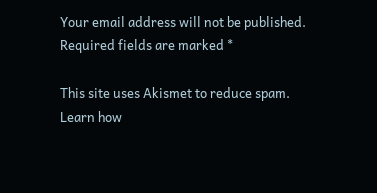Your email address will not be published. Required fields are marked *

This site uses Akismet to reduce spam. Learn how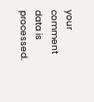your comment data is processed.